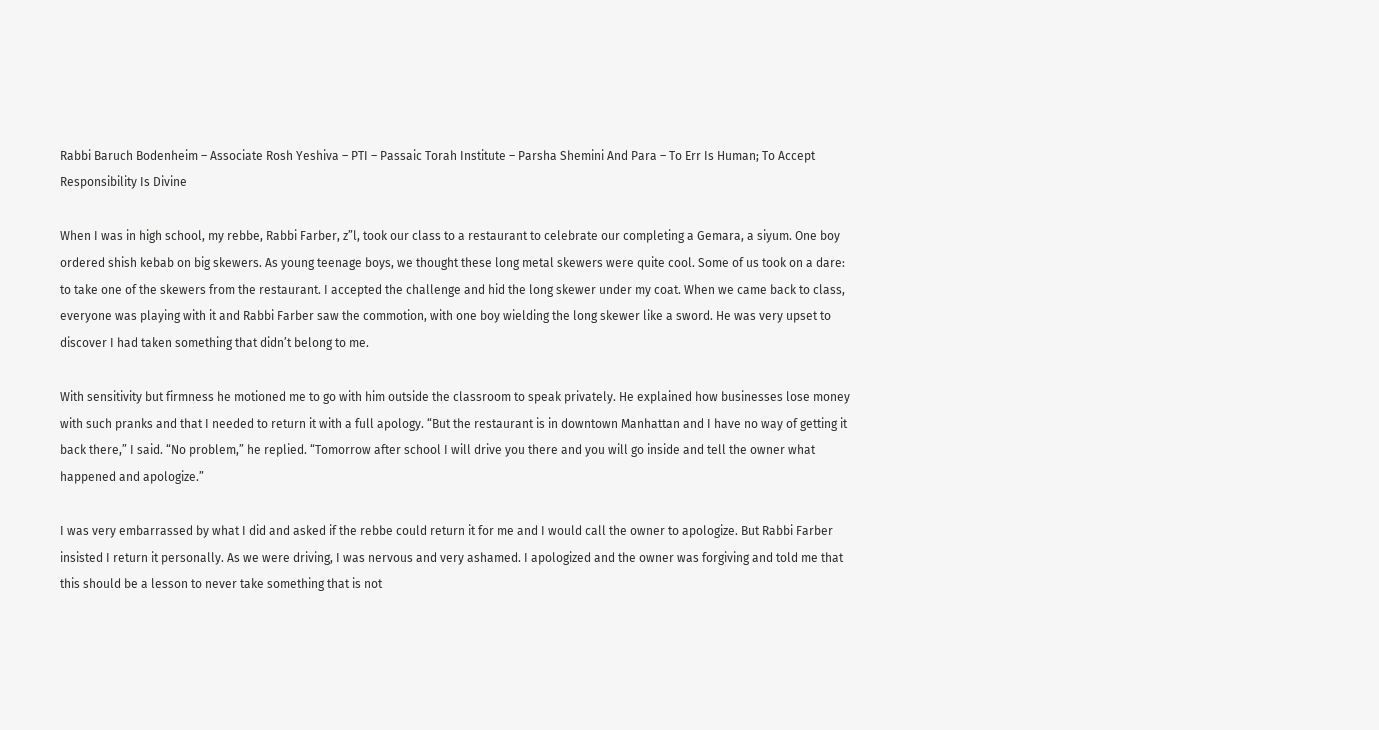Rabbi Baruch Bodenheim – Associate Rosh Yeshiva – PTI – Passaic Torah Institute – Parsha Shemini And Para – To Err Is Human; To Accept Responsibility Is Divine

When I was in high school, my rebbe, Rabbi Farber, z”l, took our class to a restaurant to celebrate our completing a Gemara, a siyum. One boy ordered shish kebab on big skewers. As young teenage boys, we thought these long metal skewers were quite cool. Some of us took on a dare: to take one of the skewers from the restaurant. I accepted the challenge and hid the long skewer under my coat. When we came back to class, everyone was playing with it and Rabbi Farber saw the commotion, with one boy wielding the long skewer like a sword. He was very upset to discover I had taken something that didn’t belong to me.

With sensitivity but firmness he motioned me to go with him outside the classroom to speak privately. He explained how businesses lose money with such pranks and that I needed to return it with a full apology. “But the restaurant is in downtown Manhattan and I have no way of getting it back there,” I said. “No problem,” he replied. “Tomorrow after school I will drive you there and you will go inside and tell the owner what happened and apologize.”

I was very embarrassed by what I did and asked if the rebbe could return it for me and I would call the owner to apologize. But Rabbi Farber insisted I return it personally. As we were driving, I was nervous and very ashamed. I apologized and the owner was forgiving and told me that this should be a lesson to never take something that is not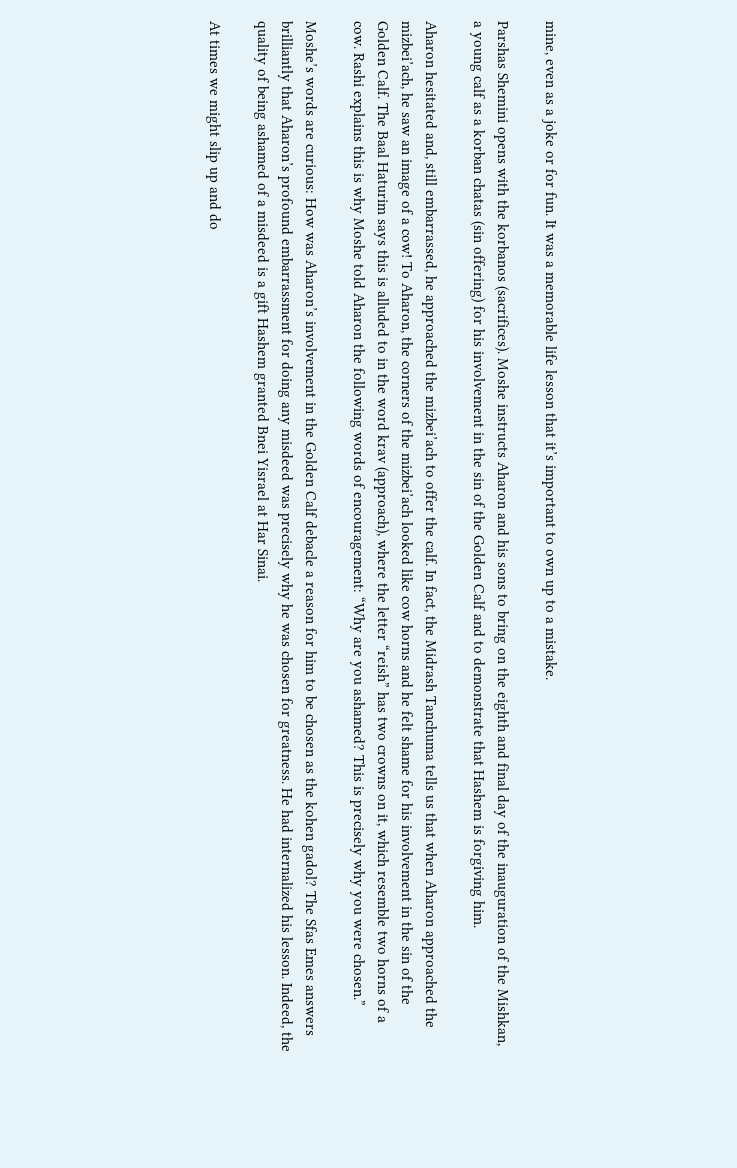mine, even as a joke or for fun. It was a memorable life lesson that it’s important to own up to a mistake.

Parshas Shemini opens with the korbanos (sacrifices). Moshe instructs Aharon and his sons to bring on the eighth and final day of the inauguration of the Mishkan, a young calf as a korban chatas (sin offering) for his involvement in the sin of the Golden Calf and to demonstrate that Hashem is forgiving him.

Aharon hesitated and, still embarrassed, he approached the mizbei’ach to offer the calf. In fact, the Midrash Tanchuma tells us that when Aharon approached the mizbei’ach, he saw an image of a cow! To Aharon, the corners of the mizbei’ach looked like cow horns and he felt shame for his involvement in the sin of the Golden Calf. The Baal Haturim says this is alluded to in the word krav (approach), where the letter “reish” has two crowns on it, which resemble two horns of a cow. Rashi explains this is why Moshe told Aharon the following words of encouragement: “Why are you ashamed? This is precisely why you were chosen.”

Moshe’s words are curious: How was Aharon’s involvement in the Golden Calf debacle a reason for him to be chosen as the kohen gadol? The Sfas Emes answers brilliantly that Aharon’s profound embarrassment for doing any misdeed was precisely why he was chosen for greatness. He had internalized his lesson. Indeed, the quality of being ashamed of a misdeed is a gift Hashem granted Bnei Yisrael at Har Sinai.

At times we might slip up and do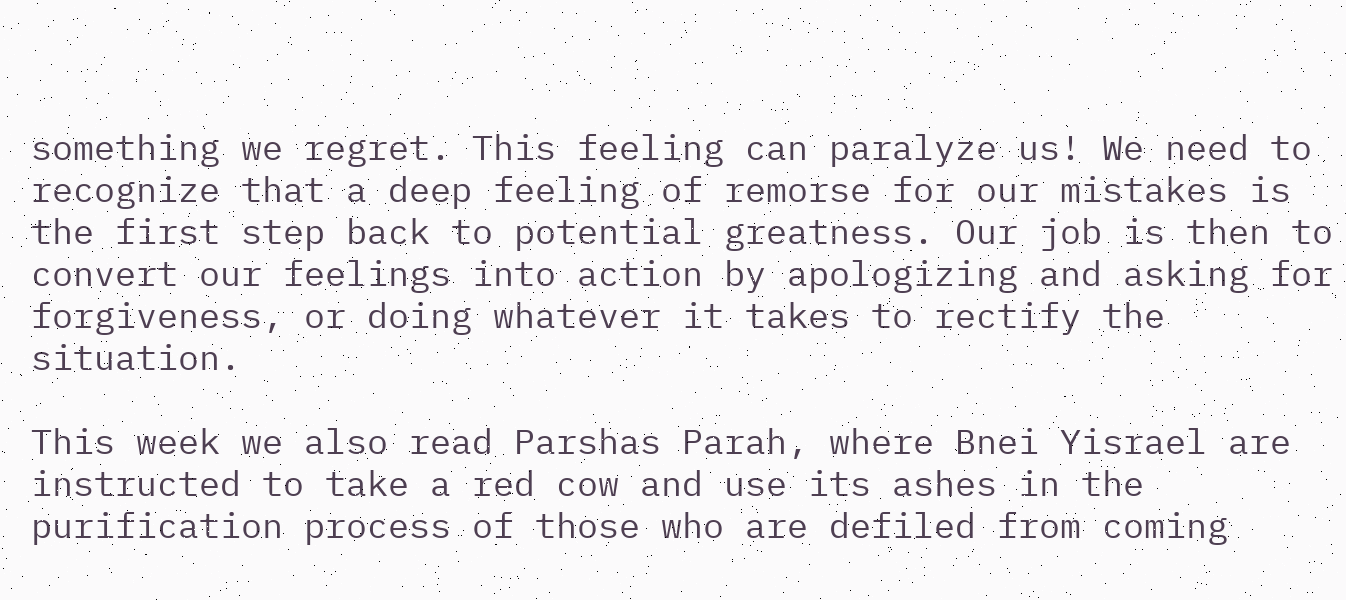something we regret. This feeling can paralyze us! We need to recognize that a deep feeling of remorse for our mistakes is the first step back to potential greatness. Our job is then to convert our feelings into action by apologizing and asking for forgiveness, or doing whatever it takes to rectify the situation.

This week we also read Parshas Parah, where Bnei Yisrael are instructed to take a red cow and use its ashes in the purification process of those who are defiled from coming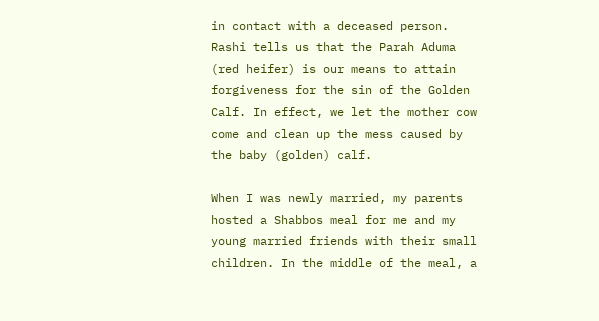in contact with a deceased person. Rashi tells us that the Parah Aduma (red heifer) is our means to attain forgiveness for the sin of the Golden Calf. In effect, we let the mother cow come and clean up the mess caused by the baby (golden) calf.

When I was newly married, my parents hosted a Shabbos meal for me and my young married friends with their small children. In the middle of the meal, a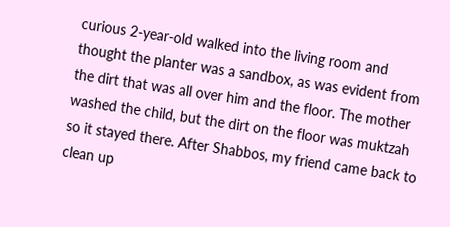curious 2-year-old walked into the living room and thought the planter was a sandbox, as was evident from the dirt that was all over him and the floor. The mother washed the child, but the dirt on the floor was muktzah so it stayed there. After Shabbos, my friend came back to clean up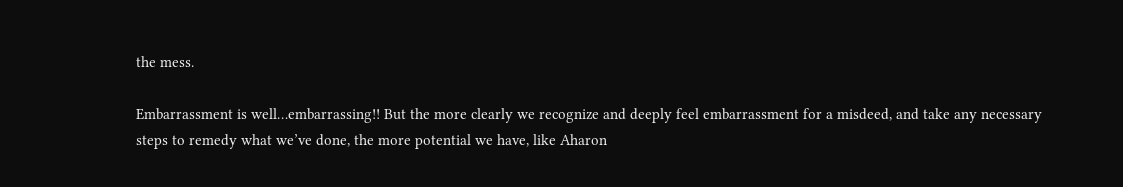the mess.

Embarrassment is well…embarrassing!! But the more clearly we recognize and deeply feel embarrassment for a misdeed, and take any necessary steps to remedy what we’ve done, the more potential we have, like Aharon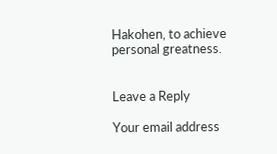Hakohen, to achieve personal greatness.


Leave a Reply

Your email address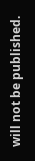will not be published.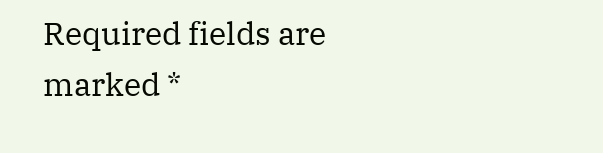Required fields are marked *